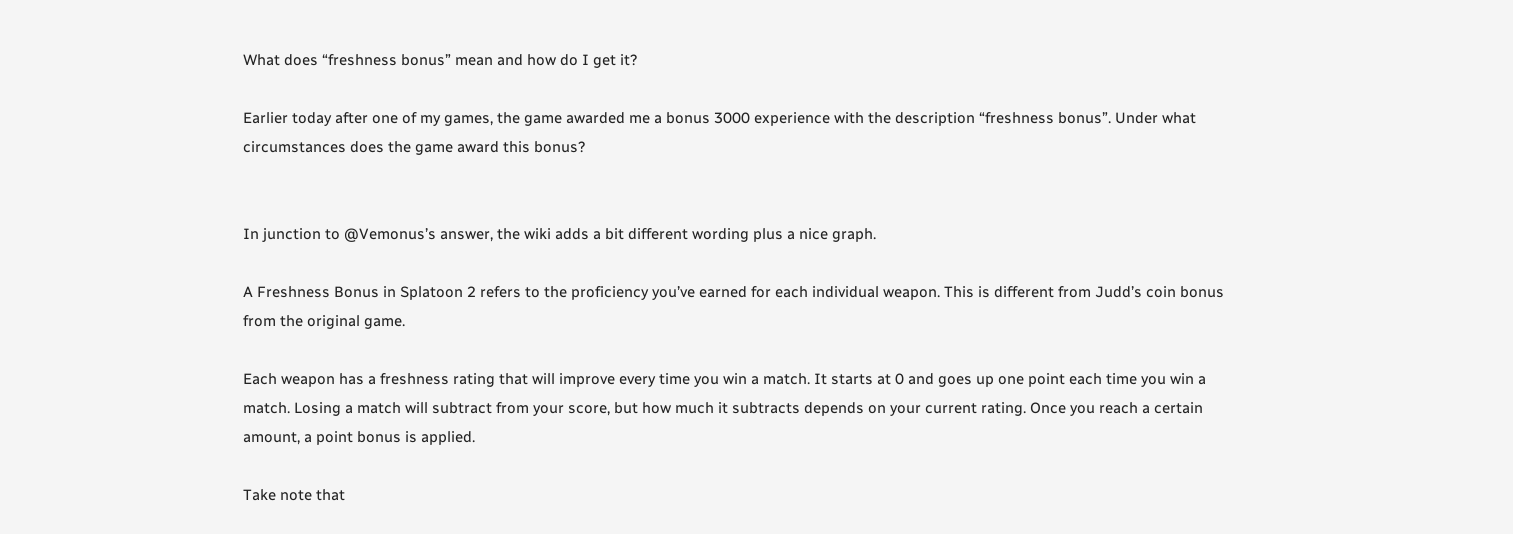What does “freshness bonus” mean and how do I get it?

Earlier today after one of my games, the game awarded me a bonus 3000 experience with the description “freshness bonus”. Under what circumstances does the game award this bonus?


In junction to @Vemonus’s answer, the wiki adds a bit different wording plus a nice graph.

A Freshness Bonus in Splatoon 2 refers to the proficiency you’ve earned for each individual weapon. This is different from Judd’s coin bonus from the original game.

Each weapon has a freshness rating that will improve every time you win a match. It starts at 0 and goes up one point each time you win a match. Losing a match will subtract from your score, but how much it subtracts depends on your current rating. Once you reach a certain amount, a point bonus is applied.

Take note that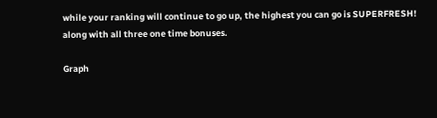while your ranking will continue to go up, the highest you can go is SUPERFRESH! along with all three one time bonuses.

Graph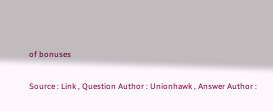of bonuses

Source : Link , Question Author : Unionhawk , Answer Author :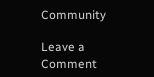Community

Leave a Comment